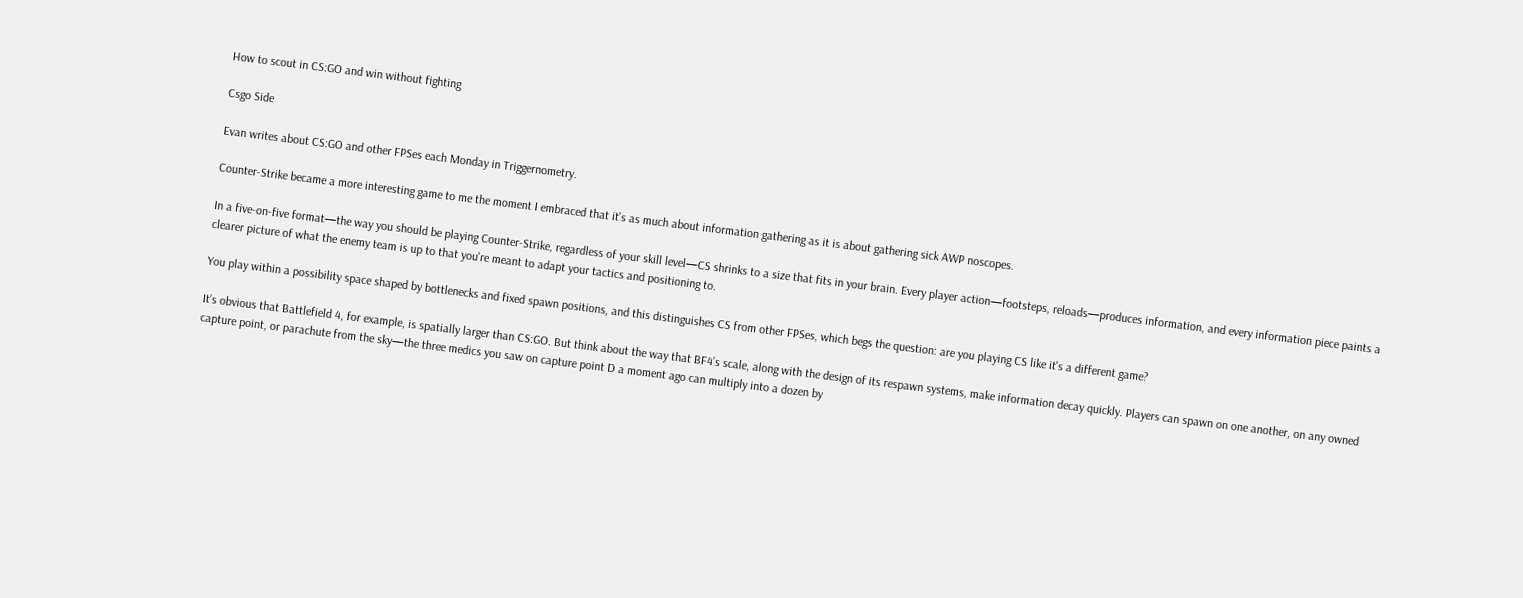How to scout in CS:GO and win without fighting

Csgo Side

Evan writes about CS:GO and other FPSes each Monday in Triggernometry.

Counter-Strike became a more interesting game to me the moment I embraced that it's as much about information gathering as it is about gathering sick AWP noscopes.

In a five-on-five format—the way you should be playing Counter-Strike, regardless of your skill level—CS shrinks to a size that fits in your brain. Every player action—footsteps, reloads—produces information, and every information piece paints a clearer picture of what the enemy team is up to that you're meant to adapt your tactics and positioning to.

You play within a possibility space shaped by bottlenecks and fixed spawn positions, and this distinguishes CS from other FPSes, which begs the question: are you playing CS like it's a different game?

It’s obvious that Battlefield 4, for example, is spatially larger than CS:GO. But think about the way that BF4’s scale, along with the design of its respawn systems, make information decay quickly. Players can spawn on one another, on any owned capture point, or parachute from the sky—the three medics you saw on capture point D a moment ago can multiply into a dozen by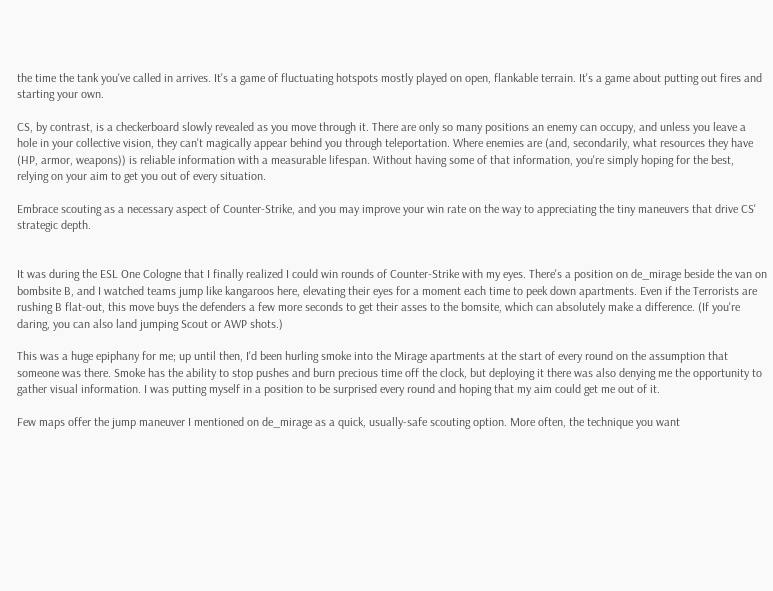the time the tank you've called in arrives. It's a game of fluctuating hotspots mostly played on open, flankable terrain. It's a game about putting out fires and starting your own.

CS, by contrast, is a checkerboard slowly revealed as you move through it. There are only so many positions an enemy can occupy, and unless you leave a hole in your collective vision, they can't magically appear behind you through teleportation. Where enemies are (and, secondarily, what resources they have (HP, armor, weapons)) is reliable information with a measurable lifespan. Without having some of that information, you're simply hoping for the best, relying on your aim to get you out of every situation.

Embrace scouting as a necessary aspect of Counter-Strike, and you may improve your win rate on the way to appreciating the tiny maneuvers that drive CS' strategic depth.


It was during the ESL One Cologne that I finally realized I could win rounds of Counter-Strike with my eyes. There's a position on de_mirage beside the van on bombsite B, and I watched teams jump like kangaroos here, elevating their eyes for a moment each time to peek down apartments. Even if the Terrorists are rushing B flat-out, this move buys the defenders a few more seconds to get their asses to the bomsite, which can absolutely make a difference. (If you're daring, you can also land jumping Scout or AWP shots.)

This was a huge epiphany for me; up until then, I'd been hurling smoke into the Mirage apartments at the start of every round on the assumption that someone was there. Smoke has the ability to stop pushes and burn precious time off the clock, but deploying it there was also denying me the opportunity to gather visual information. I was putting myself in a position to be surprised every round and hoping that my aim could get me out of it.

Few maps offer the jump maneuver I mentioned on de_mirage as a quick, usually-safe scouting option. More often, the technique you want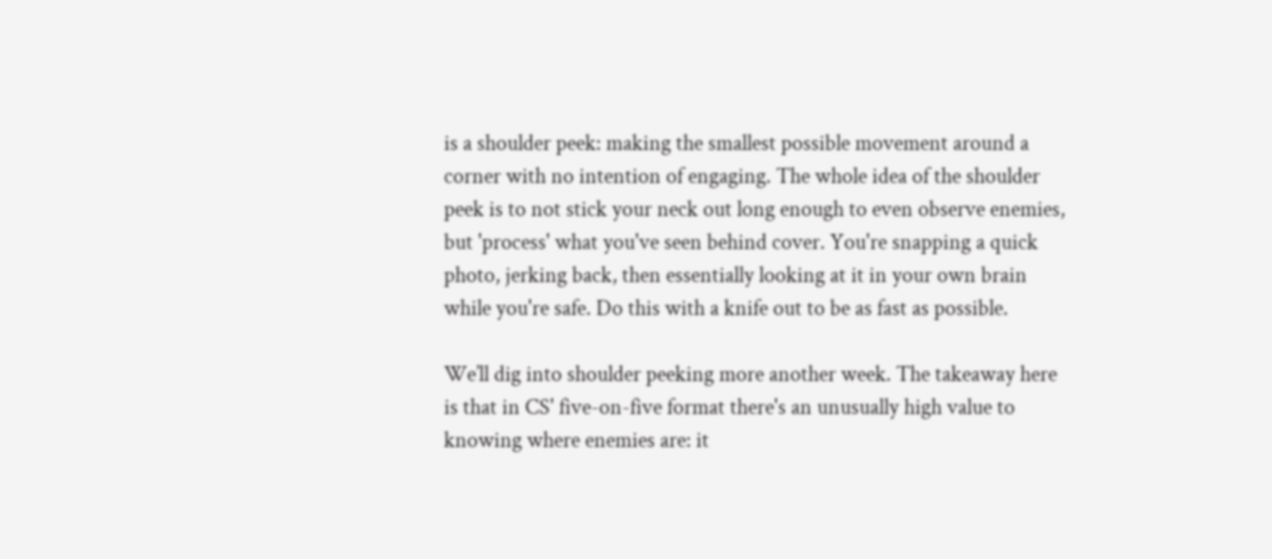is a shoulder peek: making the smallest possible movement around a corner with no intention of engaging. The whole idea of the shoulder peek is to not stick your neck out long enough to even observe enemies, but 'process' what you've seen behind cover. You're snapping a quick photo, jerking back, then essentially looking at it in your own brain while you're safe. Do this with a knife out to be as fast as possible.

We’ll dig into shoulder peeking more another week. The takeaway here is that in CS' five-on-five format there's an unusually high value to knowing where enemies are: it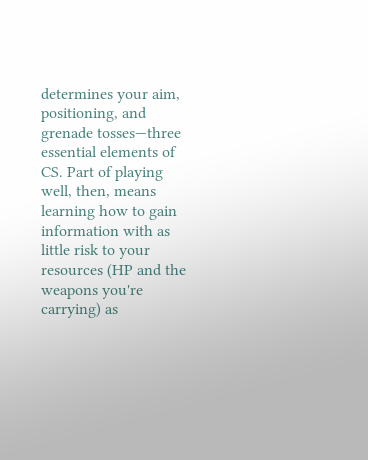determines your aim, positioning, and grenade tosses—three essential elements of CS. Part of playing well, then, means learning how to gain information with as little risk to your resources (HP and the weapons you're carrying) as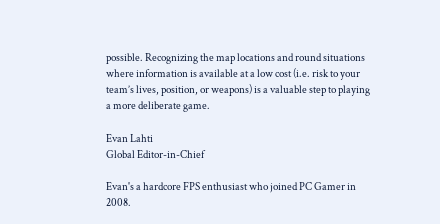possible. Recognizing the map locations and round situations where information is available at a low cost (i.e. risk to your team’s lives, position, or weapons) is a valuable step to playing a more deliberate game.

Evan Lahti
Global Editor-in-Chief

Evan's a hardcore FPS enthusiast who joined PC Gamer in 2008.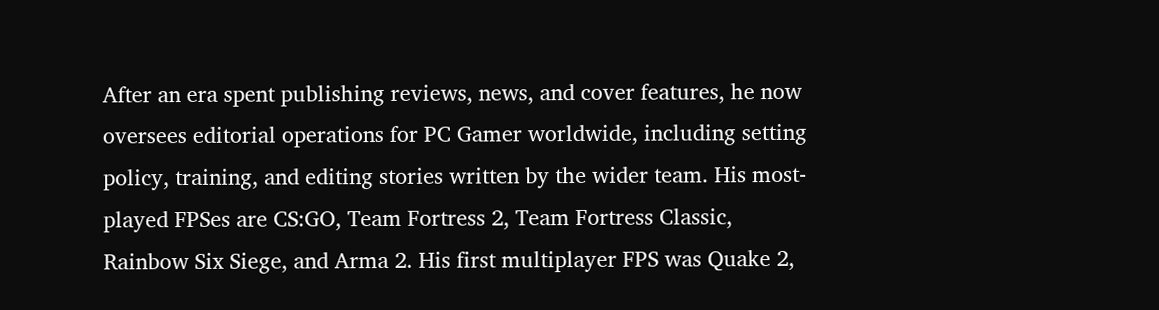After an era spent publishing reviews, news, and cover features, he now oversees editorial operations for PC Gamer worldwide, including setting policy, training, and editing stories written by the wider team. His most-played FPSes are CS:GO, Team Fortress 2, Team Fortress Classic, Rainbow Six Siege, and Arma 2. His first multiplayer FPS was Quake 2,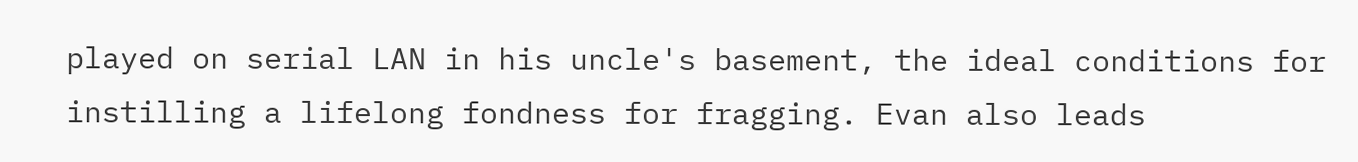played on serial LAN in his uncle's basement, the ideal conditions for instilling a lifelong fondness for fragging. Evan also leads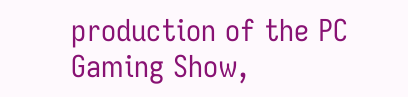production of the PC Gaming Show,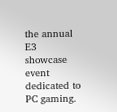the annual E3 showcase event dedicated to PC gaming.